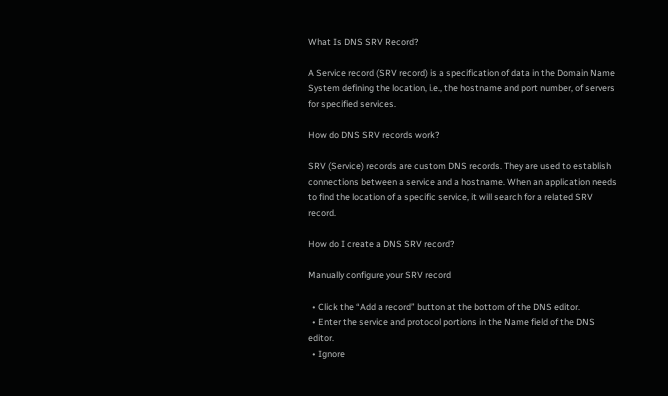What Is DNS SRV Record?

A Service record (SRV record) is a specification of data in the Domain Name System defining the location, i.e., the hostname and port number, of servers for specified services.

How do DNS SRV records work?

SRV (Service) records are custom DNS records. They are used to establish connections between a service and a hostname. When an application needs to find the location of a specific service, it will search for a related SRV record.

How do I create a DNS SRV record?

Manually configure your SRV record

  • Click the “Add a record” button at the bottom of the DNS editor.
  • Enter the service and protocol portions in the Name field of the DNS editor.
  • Ignore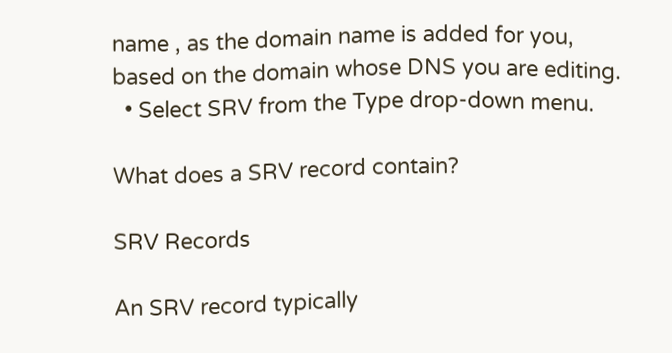name , as the domain name is added for you, based on the domain whose DNS you are editing.
  • Select SRV from the Type drop-down menu.

What does a SRV record contain?

SRV Records

An SRV record typically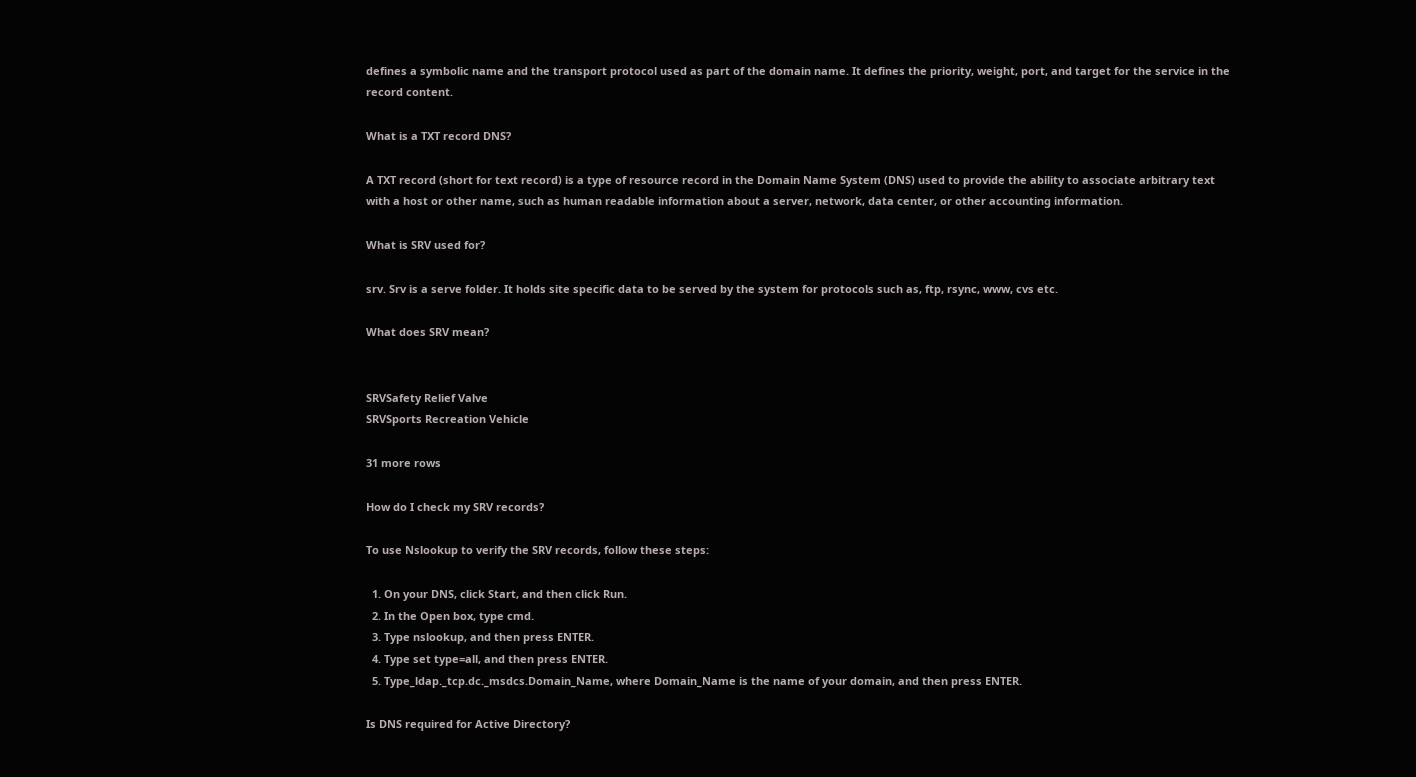defines a symbolic name and the transport protocol used as part of the domain name. It defines the priority, weight, port, and target for the service in the record content.

What is a TXT record DNS?

A TXT record (short for text record) is a type of resource record in the Domain Name System (DNS) used to provide the ability to associate arbitrary text with a host or other name, such as human readable information about a server, network, data center, or other accounting information.

What is SRV used for?

srv. Srv is a serve folder. It holds site specific data to be served by the system for protocols such as, ftp, rsync, www, cvs etc.

What does SRV mean?


SRVSafety Relief Valve
SRVSports Recreation Vehicle

31 more rows

How do I check my SRV records?

To use Nslookup to verify the SRV records, follow these steps:

  1. On your DNS, click Start, and then click Run.
  2. In the Open box, type cmd.
  3. Type nslookup, and then press ENTER.
  4. Type set type=all, and then press ENTER.
  5. Type_ldap._tcp.dc._msdcs.Domain_Name, where Domain_Name is the name of your domain, and then press ENTER.

Is DNS required for Active Directory?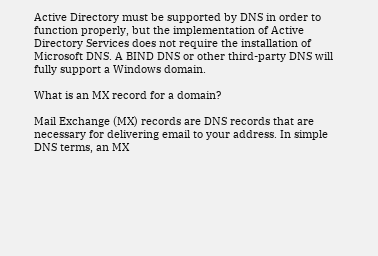Active Directory must be supported by DNS in order to function properly, but the implementation of Active Directory Services does not require the installation of Microsoft DNS. A BIND DNS or other third-party DNS will fully support a Windows domain.

What is an MX record for a domain?

Mail Exchange (MX) records are DNS records that are necessary for delivering email to your address. In simple DNS terms, an MX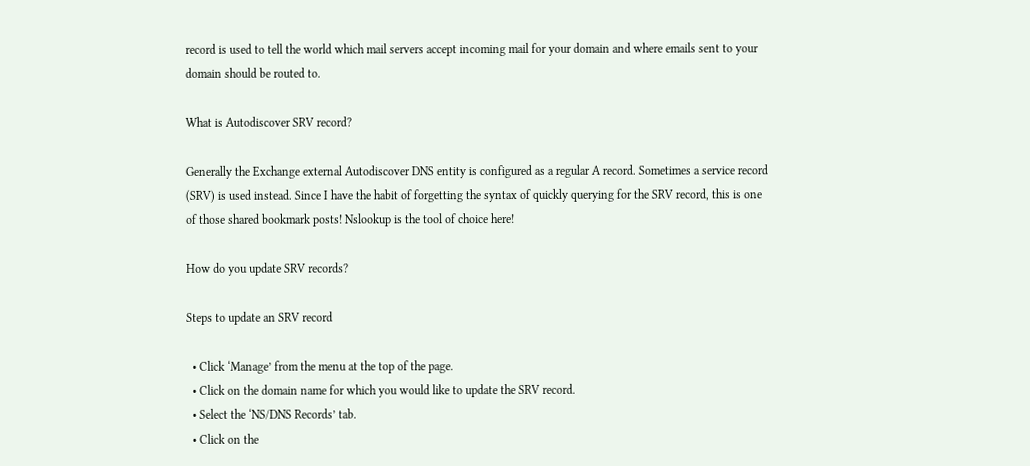record is used to tell the world which mail servers accept incoming mail for your domain and where emails sent to your domain should be routed to.

What is Autodiscover SRV record?

Generally the Exchange external Autodiscover DNS entity is configured as a regular A record. Sometimes a service record (SRV) is used instead. Since I have the habit of forgetting the syntax of quickly querying for the SRV record, this is one of those shared bookmark posts! Nslookup is the tool of choice here!

How do you update SRV records?

Steps to update an SRV record

  • Click ‘Manage’ from the menu at the top of the page.
  • Click on the domain name for which you would like to update the SRV record.
  • Select the ‘NS/DNS Records’ tab.
  • Click on the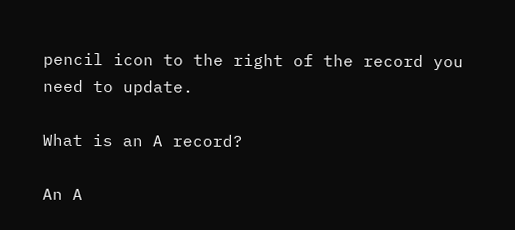pencil icon to the right of the record you need to update.

What is an A record?

An A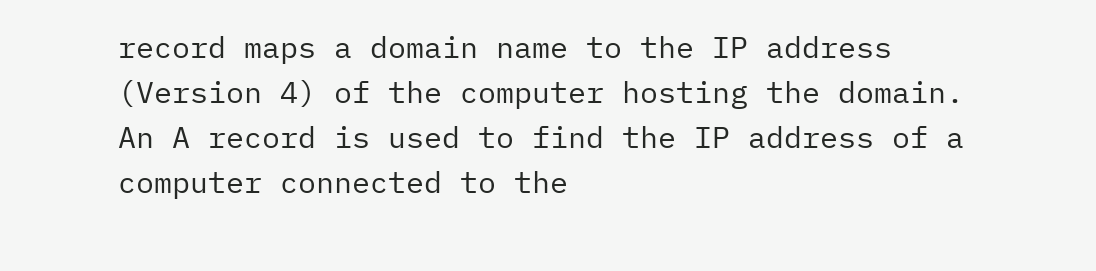record maps a domain name to the IP address (Version 4) of the computer hosting the domain. An A record is used to find the IP address of a computer connected to the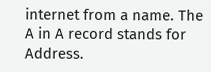internet from a name. The A in A record stands for Address.